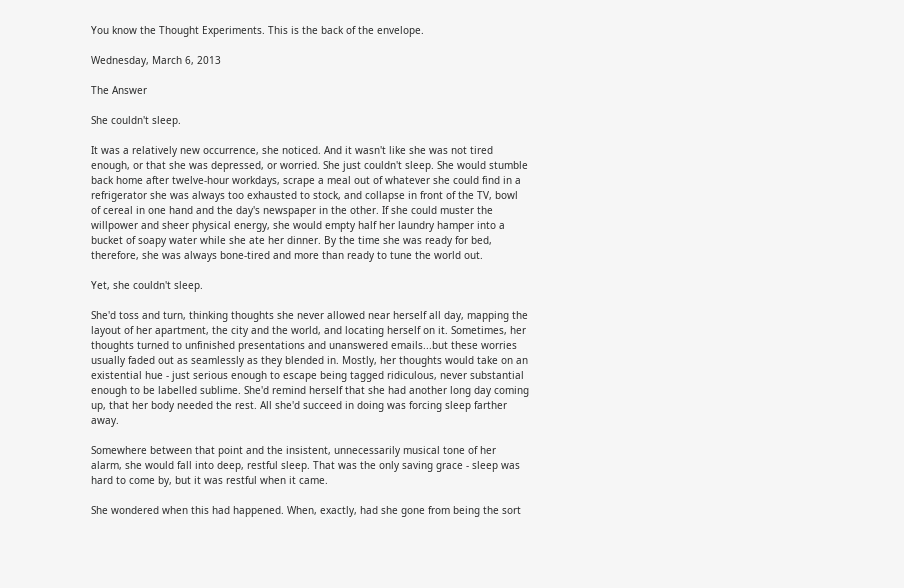You know the Thought Experiments. This is the back of the envelope.

Wednesday, March 6, 2013

The Answer

She couldn't sleep.

It was a relatively new occurrence, she noticed. And it wasn't like she was not tired enough, or that she was depressed, or worried. She just couldn't sleep. She would stumble back home after twelve-hour workdays, scrape a meal out of whatever she could find in a refrigerator she was always too exhausted to stock, and collapse in front of the TV, bowl of cereal in one hand and the day's newspaper in the other. If she could muster the willpower and sheer physical energy, she would empty half her laundry hamper into a bucket of soapy water while she ate her dinner. By the time she was ready for bed, therefore, she was always bone-tired and more than ready to tune the world out.

Yet, she couldn't sleep.

She'd toss and turn, thinking thoughts she never allowed near herself all day, mapping the layout of her apartment, the city and the world, and locating herself on it. Sometimes, her thoughts turned to unfinished presentations and unanswered emails...but these worries usually faded out as seamlessly as they blended in. Mostly, her thoughts would take on an existential hue - just serious enough to escape being tagged ridiculous, never substantial enough to be labelled sublime. She'd remind herself that she had another long day coming up, that her body needed the rest. All she'd succeed in doing was forcing sleep farther away.

Somewhere between that point and the insistent, unnecessarily musical tone of her alarm, she would fall into deep, restful sleep. That was the only saving grace - sleep was hard to come by, but it was restful when it came.

She wondered when this had happened. When, exactly, had she gone from being the sort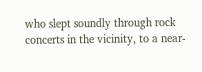who slept soundly through rock concerts in the vicinity, to a near-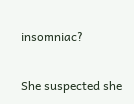insomniac?

She suspected she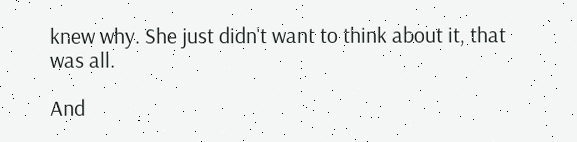knew why. She just didn't want to think about it, that was all.

And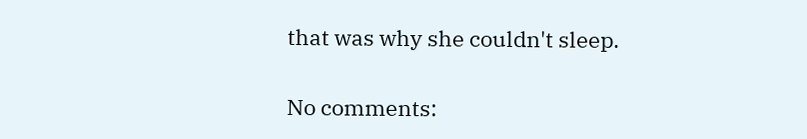that was why she couldn't sleep.

No comments: